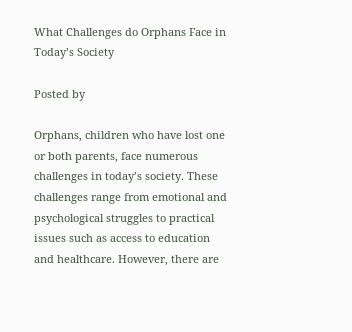What Challenges do Orphans Face in Today’s Society

Posted by

Orphans, children who have lost one or both parents, face numerous challenges in today’s society. These challenges range from emotional and psychological struggles to practical issues such as access to education and healthcare. However, there are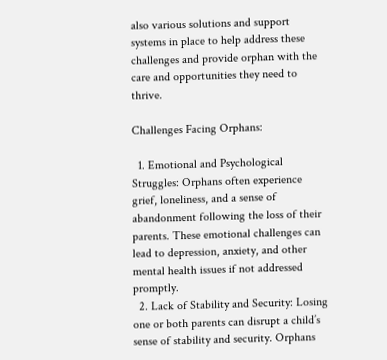also various solutions and support systems in place to help address these challenges and provide orphan with the care and opportunities they need to thrive.

Challenges Facing Orphans:

  1. Emotional and Psychological Struggles: Orphans often experience grief, loneliness, and a sense of abandonment following the loss of their parents. These emotional challenges can lead to depression, anxiety, and other mental health issues if not addressed promptly.
  2. Lack of Stability and Security: Losing one or both parents can disrupt a child’s sense of stability and security. Orphans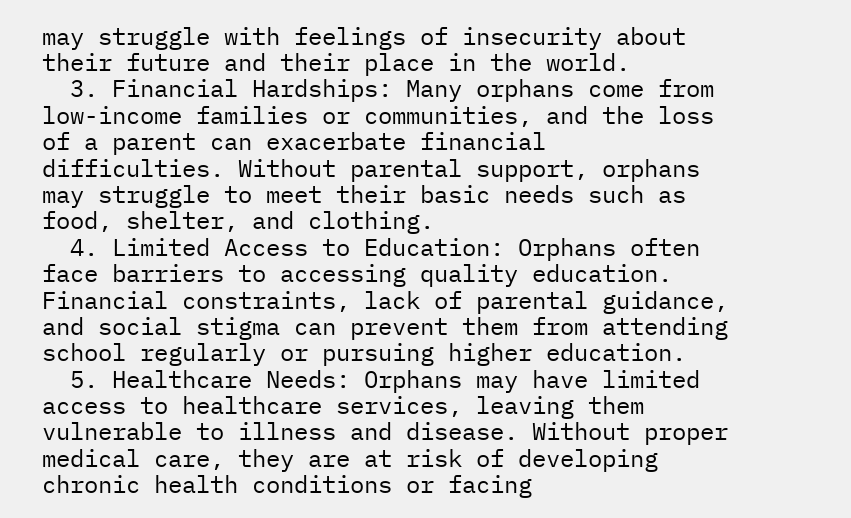may struggle with feelings of insecurity about their future and their place in the world.
  3. Financial Hardships: Many orphans come from low-income families or communities, and the loss of a parent can exacerbate financial difficulties. Without parental support, orphans may struggle to meet their basic needs such as food, shelter, and clothing.
  4. Limited Access to Education: Orphans often face barriers to accessing quality education. Financial constraints, lack of parental guidance, and social stigma can prevent them from attending school regularly or pursuing higher education.
  5. Healthcare Needs: Orphans may have limited access to healthcare services, leaving them vulnerable to illness and disease. Without proper medical care, they are at risk of developing chronic health conditions or facing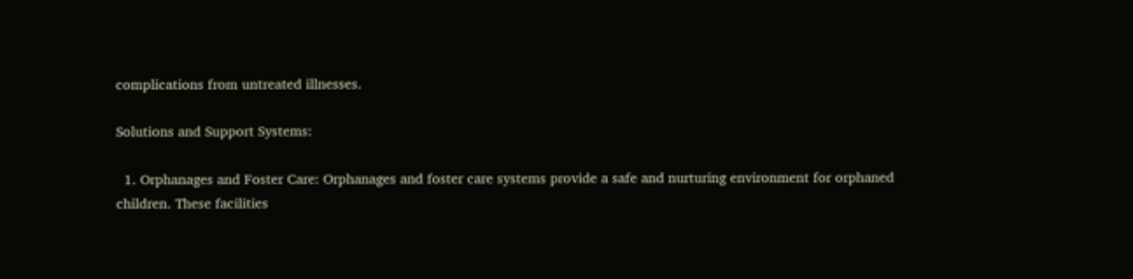complications from untreated illnesses.

Solutions and Support Systems:

  1. Orphanages and Foster Care: Orphanages and foster care systems provide a safe and nurturing environment for orphaned children. These facilities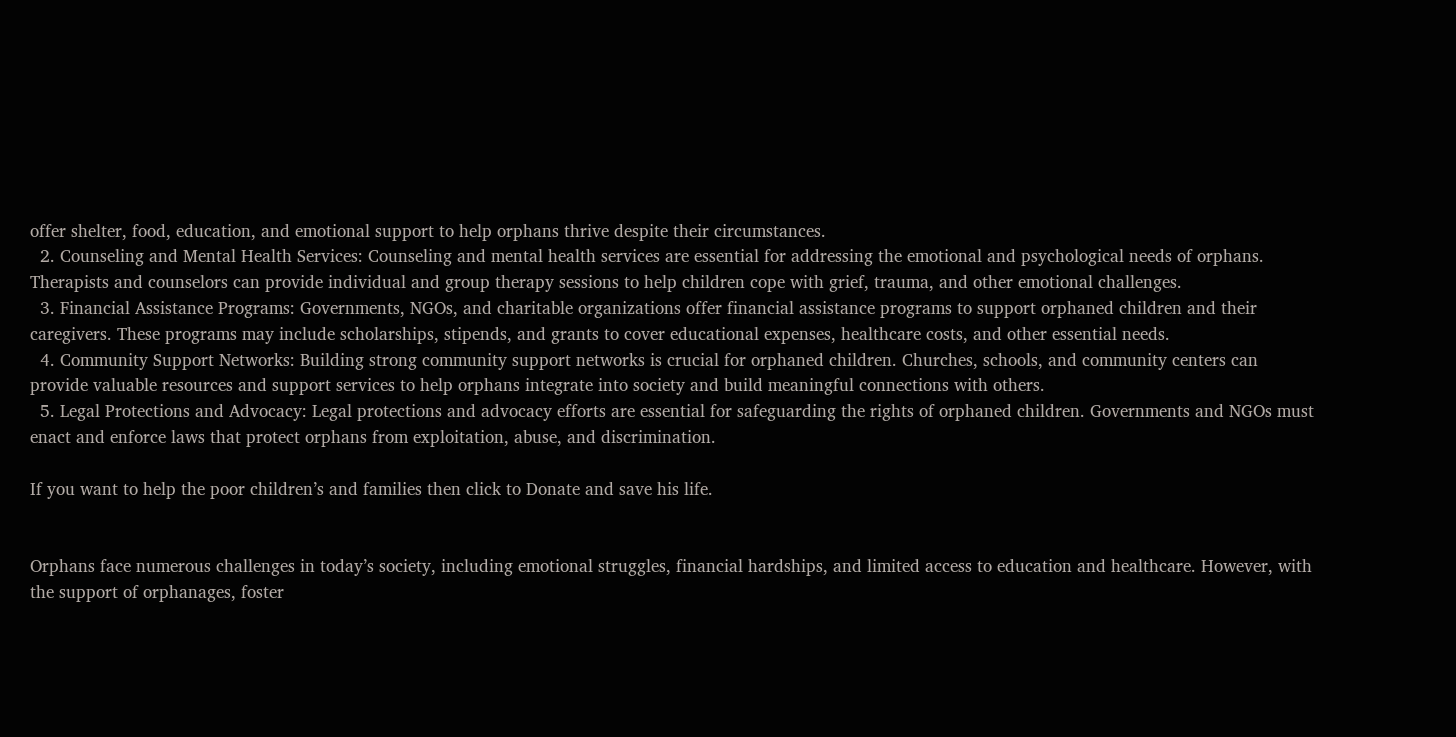offer shelter, food, education, and emotional support to help orphans thrive despite their circumstances.
  2. Counseling and Mental Health Services: Counseling and mental health services are essential for addressing the emotional and psychological needs of orphans. Therapists and counselors can provide individual and group therapy sessions to help children cope with grief, trauma, and other emotional challenges.
  3. Financial Assistance Programs: Governments, NGOs, and charitable organizations offer financial assistance programs to support orphaned children and their caregivers. These programs may include scholarships, stipends, and grants to cover educational expenses, healthcare costs, and other essential needs.
  4. Community Support Networks: Building strong community support networks is crucial for orphaned children. Churches, schools, and community centers can provide valuable resources and support services to help orphans integrate into society and build meaningful connections with others.
  5. Legal Protections and Advocacy: Legal protections and advocacy efforts are essential for safeguarding the rights of orphaned children. Governments and NGOs must enact and enforce laws that protect orphans from exploitation, abuse, and discrimination.

If you want to help the poor children’s and families then click to Donate and save his life.


Orphans face numerous challenges in today’s society, including emotional struggles, financial hardships, and limited access to education and healthcare. However, with the support of orphanages, foster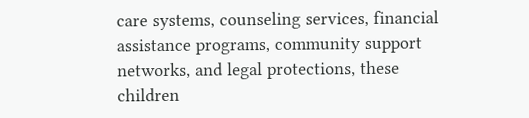care systems, counseling services, financial assistance programs, community support networks, and legal protections, these children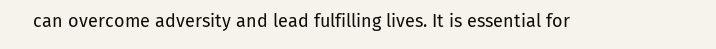can overcome adversity and lead fulfilling lives. It is essential for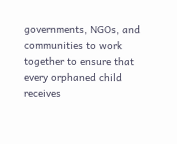governments, NGOs, and communities to work together to ensure that every orphaned child receives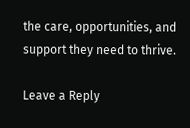the care, opportunities, and support they need to thrive.

Leave a Reply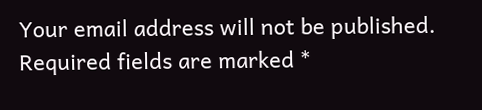Your email address will not be published. Required fields are marked *